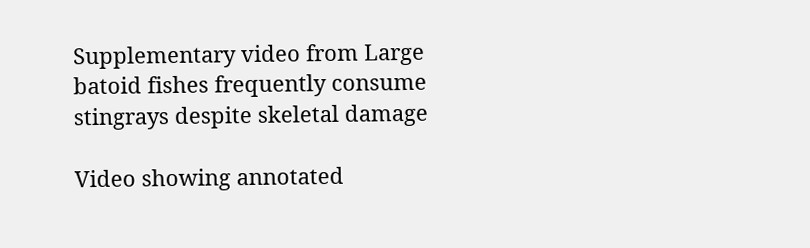Supplementary video from Large batoid fishes frequently consume stingrays despite skeletal damage

Video showing annotated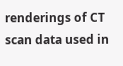renderings of CT scan data used in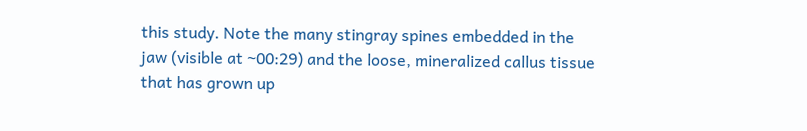this study. Note the many stingray spines embedded in the jaw (visible at ~00:29) and the loose, mineralized callus tissue that has grown up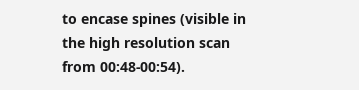to encase spines (visible in the high resolution scan from 00:48-00:54).